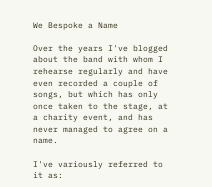We Bespoke a Name

Over the years I've blogged about the band with whom I rehearse regularly and have even recorded a couple of songs, but which has only once taken to the stage, at a charity event, and has never managed to agree on a name.

I've variously referred to it as: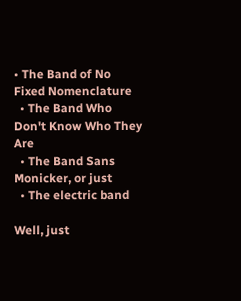• The Band of No Fixed Nomenclature
  • The Band Who Don't Know Who They Are
  • The Band Sans Monicker, or just
  • The electric band

Well, just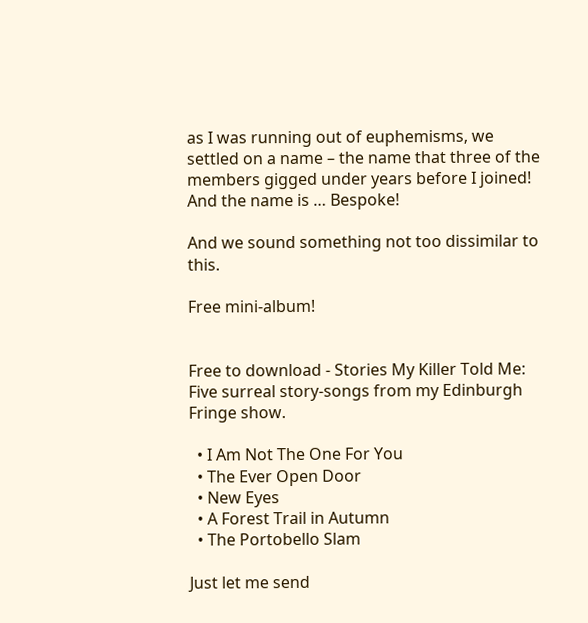as I was running out of euphemisms, we settled on a name – the name that three of the members gigged under years before I joined!  And the name is … Bespoke!

And we sound something not too dissimilar to this.

Free mini-album!


Free to download - Stories My Killer Told Me: Five surreal story-songs from my Edinburgh Fringe show.

  • I Am Not The One For You
  • The Ever Open Door
  • New Eyes
  • A Forest Trail in Autumn
  • The Portobello Slam

Just let me send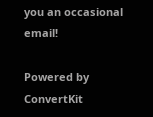you an occasional email!

Powered by ConvertKit